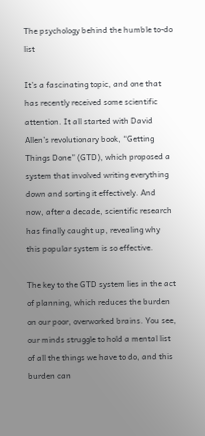The psychology behind the humble to-do list

It’s a fascinating topic, and one that has recently received some scientific attention. It all started with David Allen’s revolutionary book, “Getting Things Done” (GTD), which proposed a system that involved writing everything down and sorting it effectively. And now, after a decade, scientific research has finally caught up, revealing why this popular system is so effective.

The key to the GTD system lies in the act of planning, which reduces the burden on our poor, overworked brains. You see, our minds struggle to hold a mental list of all the things we have to do, and this burden can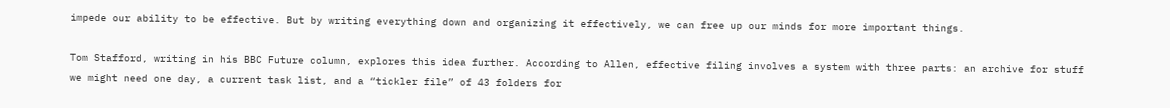impede our ability to be effective. But by writing everything down and organizing it effectively, we can free up our minds for more important things.

Tom Stafford, writing in his BBC Future column, explores this idea further. According to Allen, effective filing involves a system with three parts: an archive for stuff we might need one day, a current task list, and a “tickler file” of 43 folders for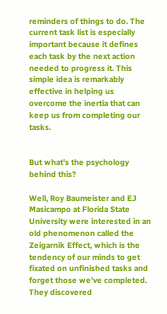reminders of things to do. The current task list is especially important because it defines each task by the next action needed to progress it. This simple idea is remarkably effective in helping us overcome the inertia that can keep us from completing our tasks.


But what’s the psychology behind this?

Well, Roy Baumeister and EJ Masicampo at Florida State University were interested in an old phenomenon called the Zeigarnik Effect, which is the tendency of our minds to get fixated on unfinished tasks and forget those we’ve completed. They discovered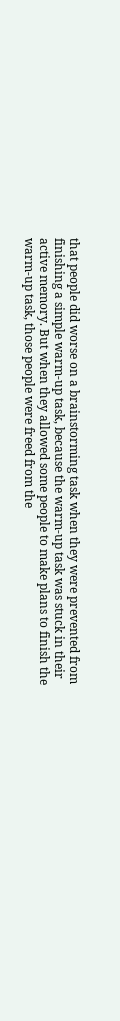that people did worse on a brainstorming task when they were prevented from finishing a simple warm-up task, because the warm-up task was stuck in their active memory. But when they allowed some people to make plans to finish the warm-up task, those people were freed from the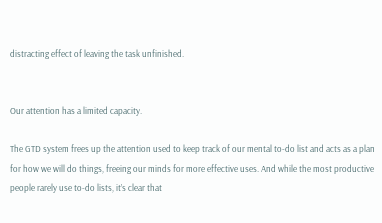distracting effect of leaving the task unfinished.


Our attention has a limited capacity.

The GTD system frees up the attention used to keep track of our mental to-do list and acts as a plan for how we will do things, freeing our minds for more effective uses. And while the most productive people rarely use to-do lists, it’s clear that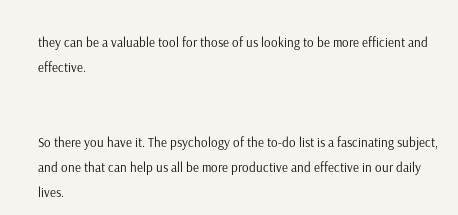they can be a valuable tool for those of us looking to be more efficient and effective.


So there you have it. The psychology of the to-do list is a fascinating subject, and one that can help us all be more productive and effective in our daily lives.